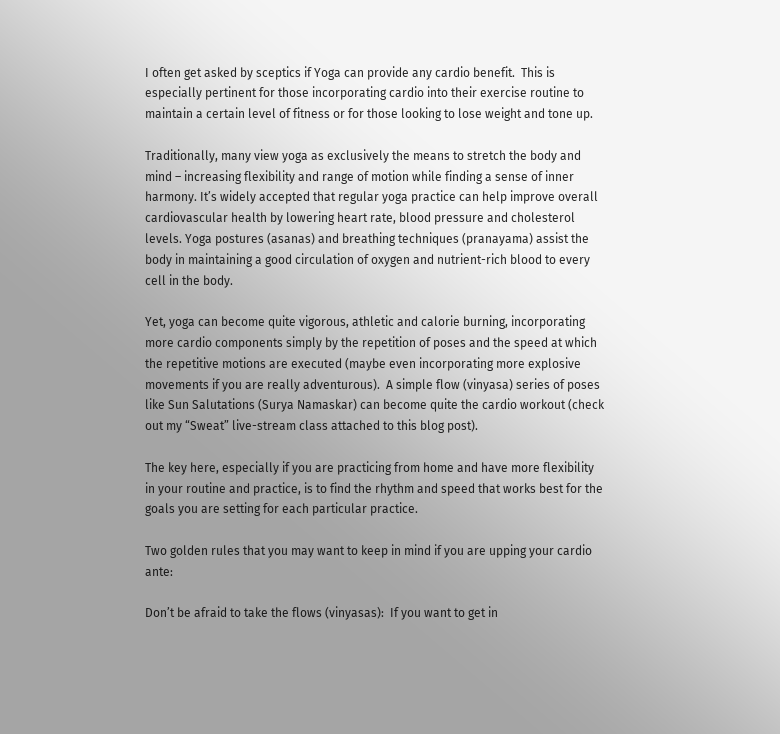I often get asked by sceptics if Yoga can provide any cardio benefit.  This is especially pertinent for those incorporating cardio into their exercise routine to maintain a certain level of fitness or for those looking to lose weight and tone up.

Traditionally, many view yoga as exclusively the means to stretch the body and mind – increasing flexibility and range of motion while finding a sense of inner harmony. It’s widely accepted that regular yoga practice can help improve overall cardiovascular health by lowering heart rate, blood pressure and cholesterol levels. Yoga postures (asanas) and breathing techniques (pranayama) assist the body in maintaining a good circulation of oxygen and nutrient-rich blood to every cell in the body.

Yet, yoga can become quite vigorous, athletic and calorie burning, incorporating more cardio components simply by the repetition of poses and the speed at which the repetitive motions are executed (maybe even incorporating more explosive movements if you are really adventurous).  A simple flow (vinyasa) series of poses like Sun Salutations (Surya Namaskar) can become quite the cardio workout (check out my “Sweat” live-stream class attached to this blog post).

The key here, especially if you are practicing from home and have more flexibility in your routine and practice, is to find the rhythm and speed that works best for the goals you are setting for each particular practice.

Two golden rules that you may want to keep in mind if you are upping your cardio ante:

Don’t be afraid to take the flows (vinyasas):  If you want to get in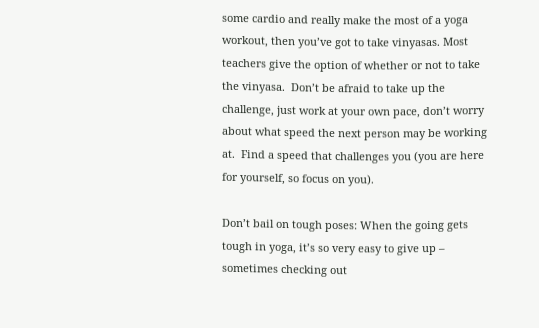some cardio and really make the most of a yoga workout, then you’ve got to take vinyasas. Most teachers give the option of whether or not to take the vinyasa.  Don’t be afraid to take up the challenge, just work at your own pace, don’t worry about what speed the next person may be working at.  Find a speed that challenges you (you are here for yourself, so focus on you).

Don’t bail on tough poses: When the going gets tough in yoga, it’s so very easy to give up – sometimes checking out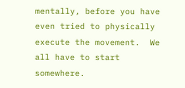mentally, before you have even tried to physically execute the movement.  We all have to start somewhere.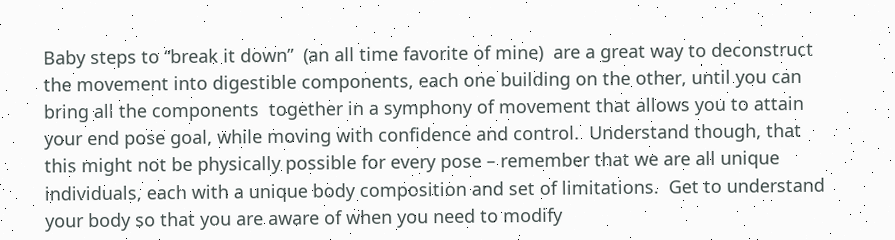Baby steps to “break it down”  (an all time favorite of mine)  are a great way to deconstruct the movement into digestible components, each one building on the other, until you can bring all the components  together in a symphony of movement that allows you to attain your end pose goal, while moving with confidence and control.  Understand though, that this might not be physically possible for every pose – remember that we are all unique individuals, each with a unique body composition and set of limitations.  Get to understand your body so that you are aware of when you need to modify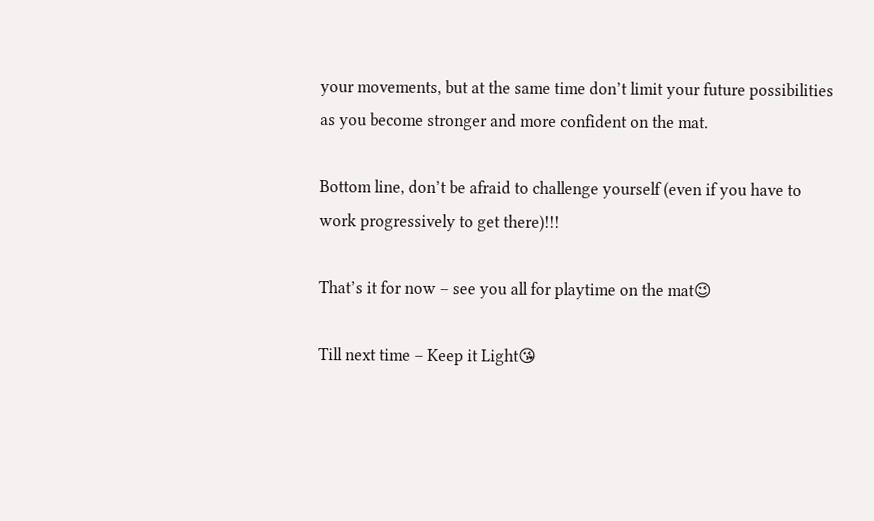your movements, but at the same time don’t limit your future possibilities as you become stronger and more confident on the mat.

Bottom line, don’t be afraid to challenge yourself (even if you have to work progressively to get there)!!!

That’s it for now – see you all for playtime on the mat😉

Till next time – Keep it Light😘